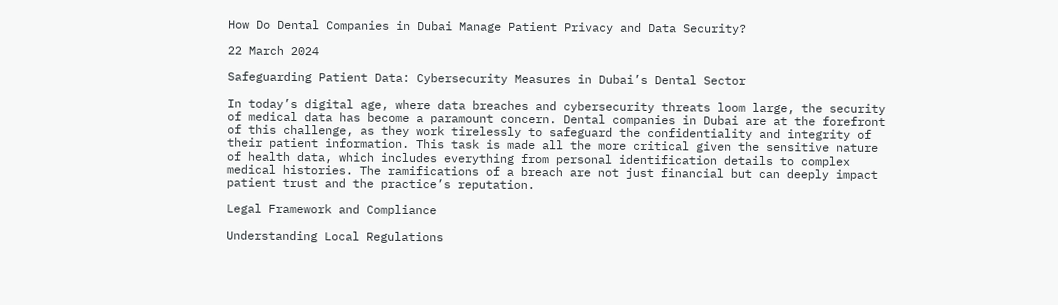How Do Dental Companies in Dubai Manage Patient Privacy and Data Security?

22 March 2024

Safeguarding Patient Data: Cybersecurity Measures in Dubai’s Dental Sector

In today’s digital age, where data breaches and cybersecurity threats loom large, the security of medical data has become a paramount concern. Dental companies in Dubai are at the forefront of this challenge, as they work tirelessly to safeguard the confidentiality and integrity of their patient information. This task is made all the more critical given the sensitive nature of health data, which includes everything from personal identification details to complex medical histories. The ramifications of a breach are not just financial but can deeply impact patient trust and the practice’s reputation.

Legal Framework and Compliance

Understanding Local Regulations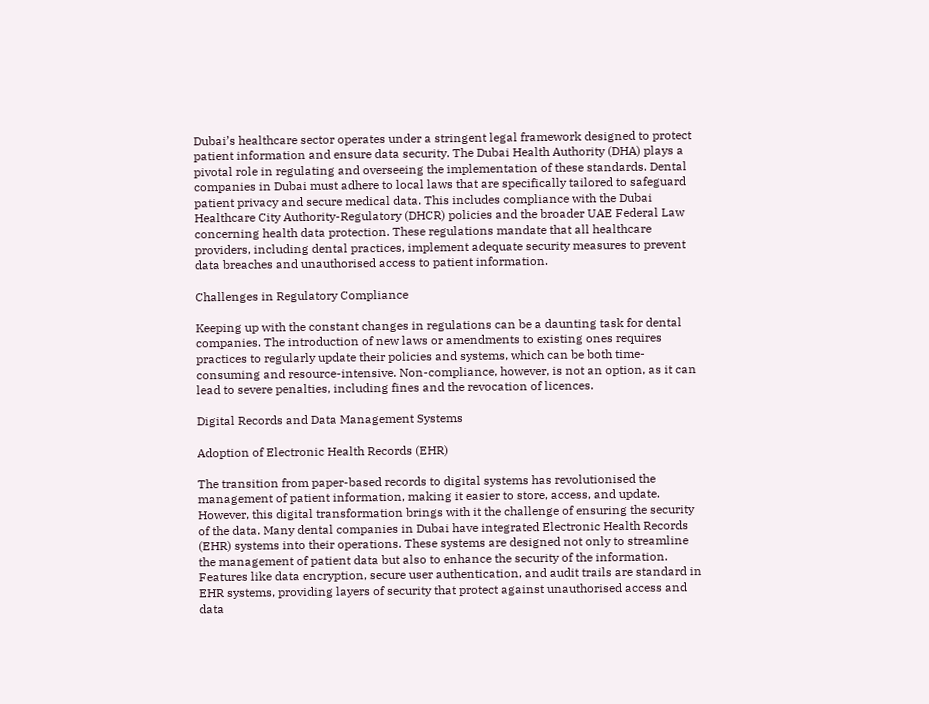Dubai’s healthcare sector operates under a stringent legal framework designed to protect patient information and ensure data security. The Dubai Health Authority (DHA) plays a pivotal role in regulating and overseeing the implementation of these standards. Dental companies in Dubai must adhere to local laws that are specifically tailored to safeguard patient privacy and secure medical data. This includes compliance with the Dubai Healthcare City Authority-Regulatory (DHCR) policies and the broader UAE Federal Law concerning health data protection. These regulations mandate that all healthcare providers, including dental practices, implement adequate security measures to prevent data breaches and unauthorised access to patient information.

Challenges in Regulatory Compliance

Keeping up with the constant changes in regulations can be a daunting task for dental companies. The introduction of new laws or amendments to existing ones requires practices to regularly update their policies and systems, which can be both time-consuming and resource-intensive. Non-compliance, however, is not an option, as it can lead to severe penalties, including fines and the revocation of licences.

Digital Records and Data Management Systems

Adoption of Electronic Health Records (EHR)

The transition from paper-based records to digital systems has revolutionised the management of patient information, making it easier to store, access, and update. However, this digital transformation brings with it the challenge of ensuring the security of the data. Many dental companies in Dubai have integrated Electronic Health Records (EHR) systems into their operations. These systems are designed not only to streamline the management of patient data but also to enhance the security of the information. Features like data encryption, secure user authentication, and audit trails are standard in EHR systems, providing layers of security that protect against unauthorised access and data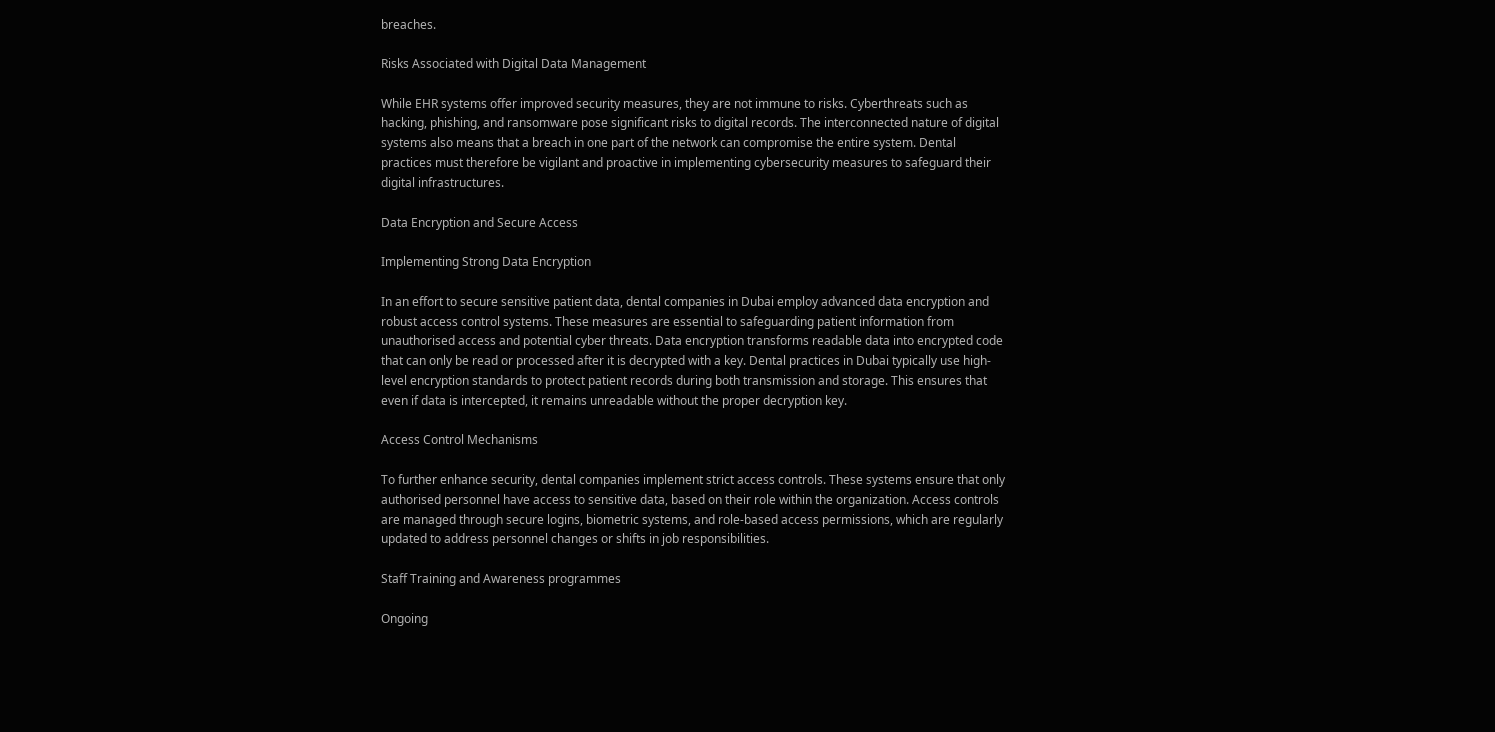breaches.

Risks Associated with Digital Data Management

While EHR systems offer improved security measures, they are not immune to risks. Cyberthreats such as hacking, phishing, and ransomware pose significant risks to digital records. The interconnected nature of digital systems also means that a breach in one part of the network can compromise the entire system. Dental practices must therefore be vigilant and proactive in implementing cybersecurity measures to safeguard their digital infrastructures.

Data Encryption and Secure Access

Implementing Strong Data Encryption

In an effort to secure sensitive patient data, dental companies in Dubai employ advanced data encryption and robust access control systems. These measures are essential to safeguarding patient information from unauthorised access and potential cyber threats. Data encryption transforms readable data into encrypted code that can only be read or processed after it is decrypted with a key. Dental practices in Dubai typically use high-level encryption standards to protect patient records during both transmission and storage. This ensures that even if data is intercepted, it remains unreadable without the proper decryption key.

Access Control Mechanisms

To further enhance security, dental companies implement strict access controls. These systems ensure that only authorised personnel have access to sensitive data, based on their role within the organization. Access controls are managed through secure logins, biometric systems, and role-based access permissions, which are regularly updated to address personnel changes or shifts in job responsibilities.

Staff Training and Awareness programmes

Ongoing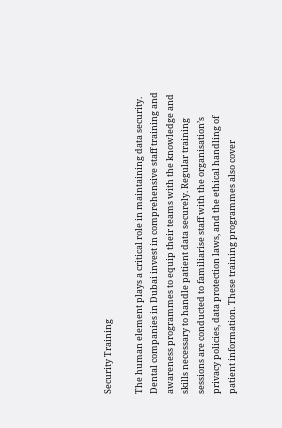Security Training

The human element plays a critical role in maintaining data security. Dental companies in Dubai invest in comprehensive staff training and awareness programmes to equip their teams with the knowledge and skills necessary to handle patient data securely. Regular training sessions are conducted to familiarise staff with the organisation’s privacy policies, data protection laws, and the ethical handling of patient information. These training programmes also cover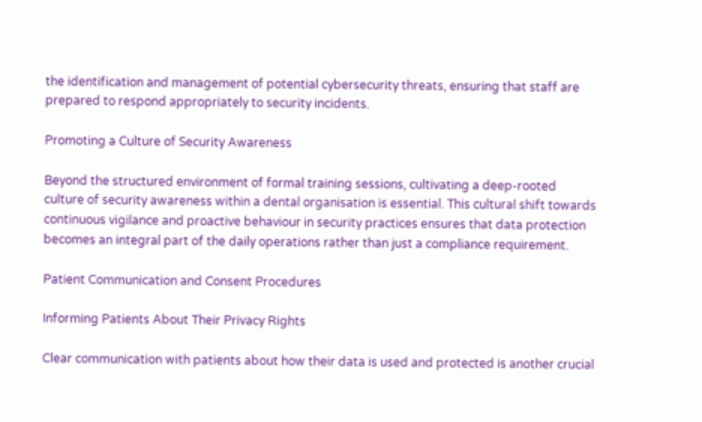the identification and management of potential cybersecurity threats, ensuring that staff are prepared to respond appropriately to security incidents.

Promoting a Culture of Security Awareness

Beyond the structured environment of formal training sessions, cultivating a deep-rooted culture of security awareness within a dental organisation is essential. This cultural shift towards continuous vigilance and proactive behaviour in security practices ensures that data protection becomes an integral part of the daily operations rather than just a compliance requirement.

Patient Communication and Consent Procedures

Informing Patients About Their Privacy Rights

Clear communication with patients about how their data is used and protected is another crucial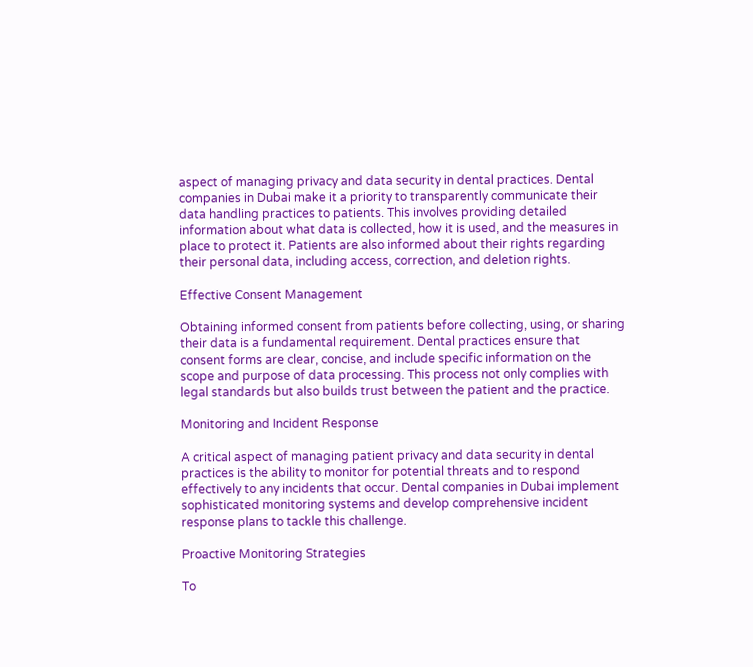aspect of managing privacy and data security in dental practices. Dental companies in Dubai make it a priority to transparently communicate their data handling practices to patients. This involves providing detailed information about what data is collected, how it is used, and the measures in place to protect it. Patients are also informed about their rights regarding their personal data, including access, correction, and deletion rights.

Effective Consent Management

Obtaining informed consent from patients before collecting, using, or sharing their data is a fundamental requirement. Dental practices ensure that consent forms are clear, concise, and include specific information on the scope and purpose of data processing. This process not only complies with legal standards but also builds trust between the patient and the practice.

Monitoring and Incident Response

A critical aspect of managing patient privacy and data security in dental practices is the ability to monitor for potential threats and to respond effectively to any incidents that occur. Dental companies in Dubai implement sophisticated monitoring systems and develop comprehensive incident response plans to tackle this challenge.

Proactive Monitoring Strategies

To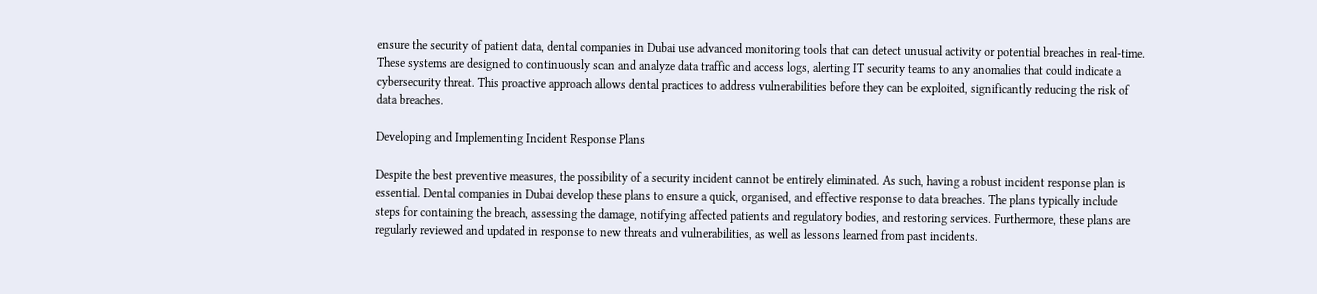ensure the security of patient data, dental companies in Dubai use advanced monitoring tools that can detect unusual activity or potential breaches in real-time. These systems are designed to continuously scan and analyze data traffic and access logs, alerting IT security teams to any anomalies that could indicate a cybersecurity threat. This proactive approach allows dental practices to address vulnerabilities before they can be exploited, significantly reducing the risk of data breaches.

Developing and Implementing Incident Response Plans

Despite the best preventive measures, the possibility of a security incident cannot be entirely eliminated. As such, having a robust incident response plan is essential. Dental companies in Dubai develop these plans to ensure a quick, organised, and effective response to data breaches. The plans typically include steps for containing the breach, assessing the damage, notifying affected patients and regulatory bodies, and restoring services. Furthermore, these plans are regularly reviewed and updated in response to new threats and vulnerabilities, as well as lessons learned from past incidents.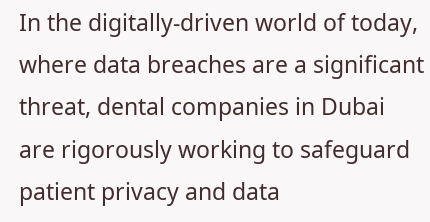In the digitally-driven world of today, where data breaches are a significant threat, dental companies in Dubai are rigorously working to safeguard patient privacy and data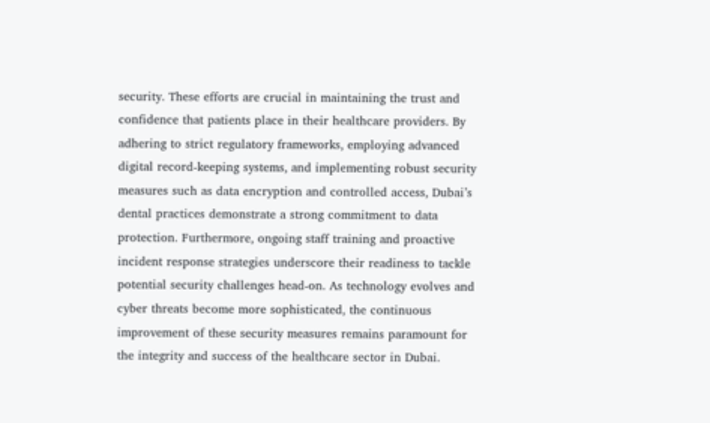security. These efforts are crucial in maintaining the trust and confidence that patients place in their healthcare providers. By adhering to strict regulatory frameworks, employing advanced digital record-keeping systems, and implementing robust security measures such as data encryption and controlled access, Dubai’s dental practices demonstrate a strong commitment to data protection. Furthermore, ongoing staff training and proactive incident response strategies underscore their readiness to tackle potential security challenges head-on. As technology evolves and cyber threats become more sophisticated, the continuous improvement of these security measures remains paramount for the integrity and success of the healthcare sector in Dubai.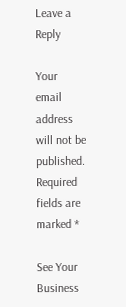Leave a Reply

Your email address will not be published. Required fields are marked *

See Your Business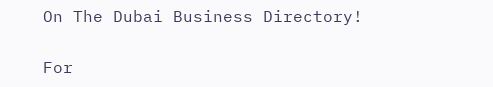On The Dubai Business Directory!

For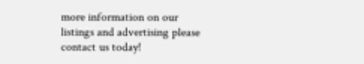more information on our listings and advertising please contact us today!